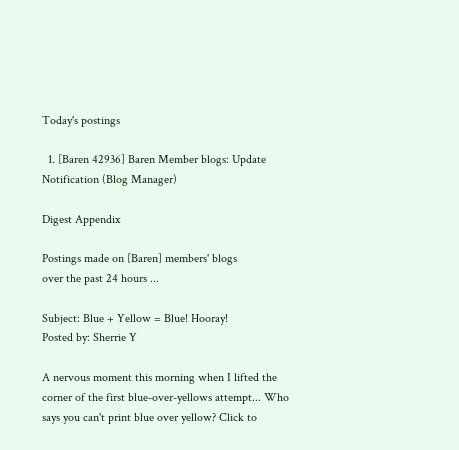Today's postings

  1. [Baren 42936] Baren Member blogs: Update Notification (Blog Manager)

Digest Appendix

Postings made on [Baren] members' blogs
over the past 24 hours ...

Subject: Blue + Yellow = Blue! Hooray!
Posted by: Sherrie Y

A nervous moment this morning when I lifted the corner of the first blue-over-yellows attempt... Who says you can't print blue over yellow? Click to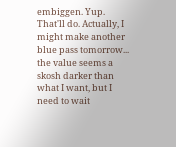embiggen. Yup. That'll do. Actually, I might make another blue pass tomorrow... the value seems a skosh darker than what I want, but I need to wait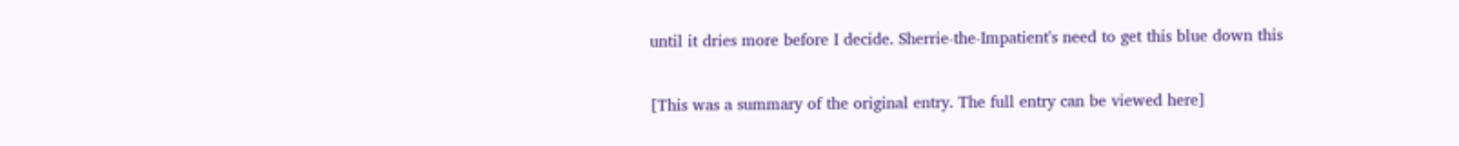until it dries more before I decide. Sherrie-the-Impatient's need to get this blue down this

[This was a summary of the original entry. The full entry can be viewed here]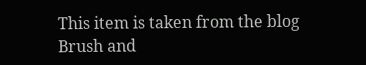This item is taken from the blog Brush and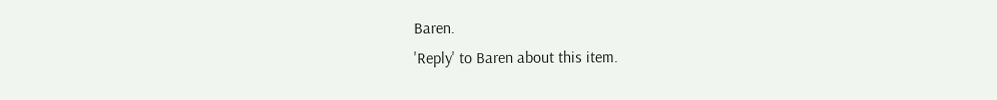Baren.
'Reply' to Baren about this item.